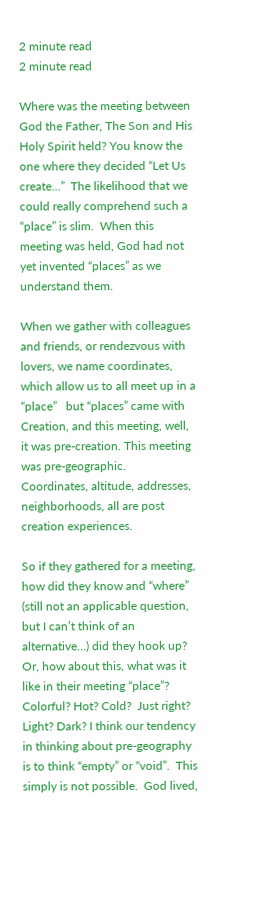2 minute read
2 minute read

Where was the meeting between God the Father, The Son and His Holy Spirit held? You know the one where they decided “Let Us create…”  The likelihood that we could really comprehend such a “place” is slim.  When this meeting was held, God had not yet invented “places” as we understand them.

When we gather with colleagues and friends, or rendezvous with lovers, we name coordinates, which allow us to all meet up in a “place”   but “places” came with Creation, and this meeting, well, it was pre-creation. This meeting was pre-geographic.  Coordinates, altitude, addresses, neighborhoods, all are post creation experiences.

So if they gathered for a meeting, how did they know and “where” (still not an applicable question, but I can’t think of an alternative…) did they hook up?  Or, how about this, what was it like in their meeting “place”?  Colorful? Hot? Cold?  Just right?  Light? Dark? I think our tendency in thinking about pre-geography is to think “empty” or “void”.  This simply is not possible.  God lived,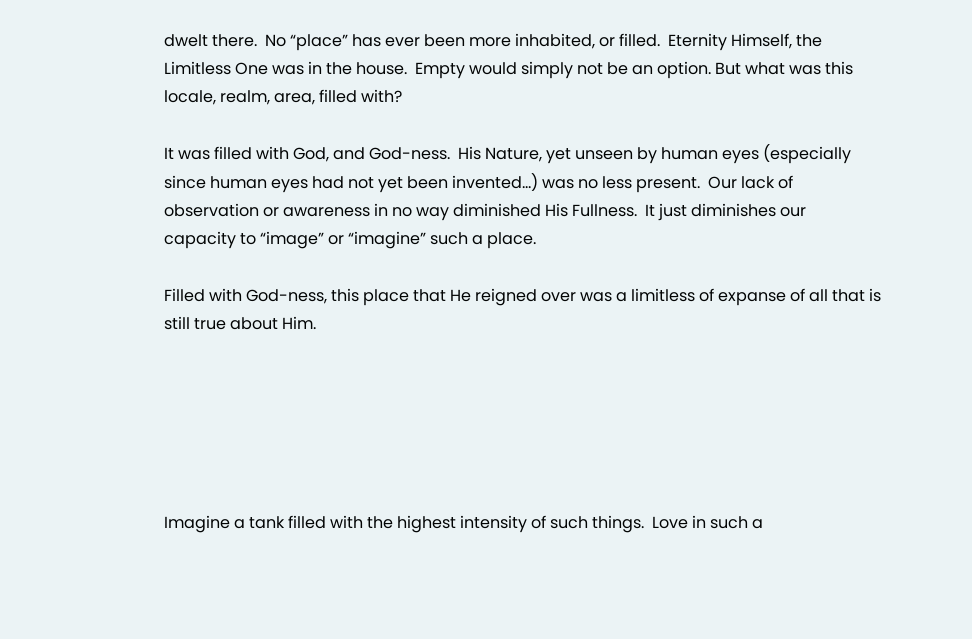dwelt there.  No “place” has ever been more inhabited, or filled.  Eternity Himself, the Limitless One was in the house.  Empty would simply not be an option. But what was this locale, realm, area, filled with?

It was filled with God, and God-ness.  His Nature, yet unseen by human eyes (especially since human eyes had not yet been invented…) was no less present.  Our lack of observation or awareness in no way diminished His Fullness.  It just diminishes our capacity to “image” or “imagine” such a place.

Filled with God-ness, this place that He reigned over was a limitless of expanse of all that is still true about Him.






Imagine a tank filled with the highest intensity of such things.  Love in such a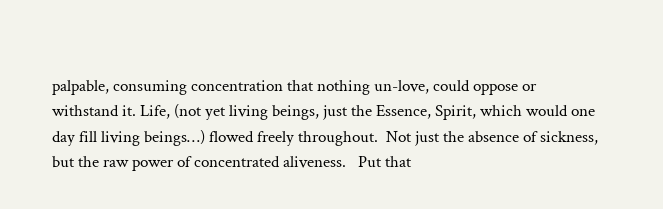palpable, consuming concentration that nothing un-love, could oppose or withstand it. Life, (not yet living beings, just the Essence, Spirit, which would one day fill living beings…) flowed freely throughout.  Not just the absence of sickness, but the raw power of concentrated aliveness.   Put that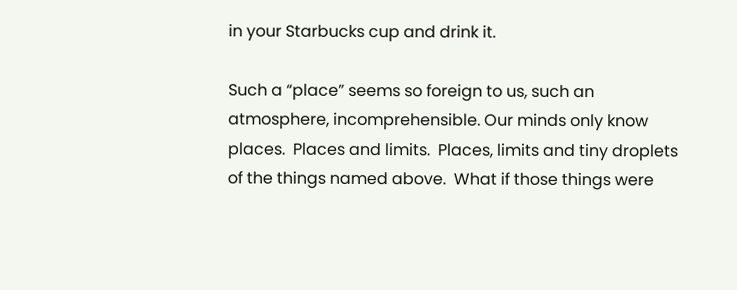in your Starbucks cup and drink it.

Such a “place” seems so foreign to us, such an atmosphere, incomprehensible. Our minds only know places.  Places and limits.  Places, limits and tiny droplets of the things named above.  What if those things were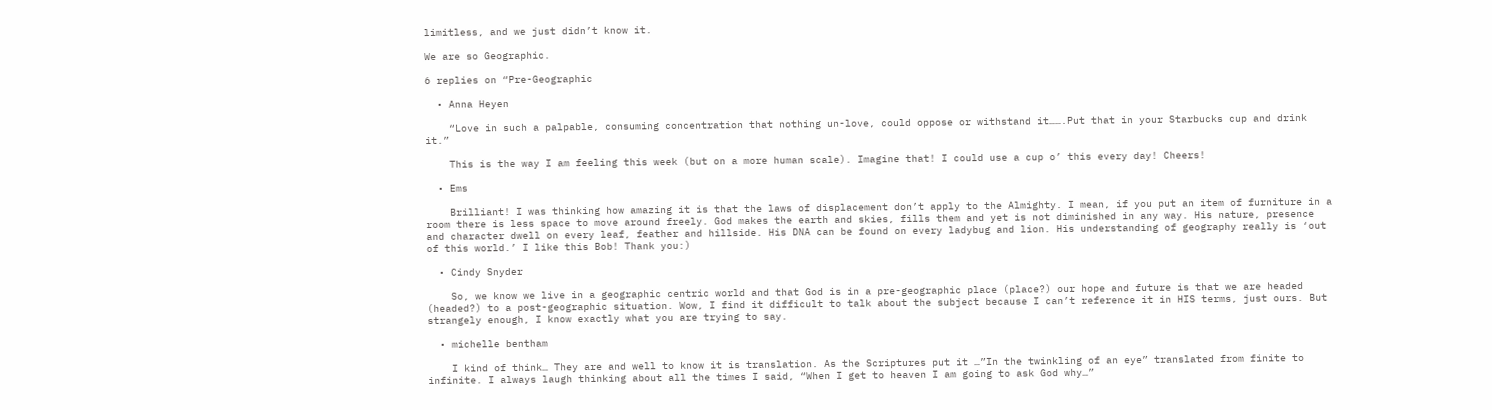limitless, and we just didn’t know it.

We are so Geographic.

6 replies on “Pre-Geographic

  • Anna Heyen

    “Love in such a palpable, consuming concentration that nothing un-love, could oppose or withstand it…….Put that in your Starbucks cup and drink it.”

    This is the way I am feeling this week (but on a more human scale). Imagine that! I could use a cup o’ this every day! Cheers!

  • Ems

    Brilliant! I was thinking how amazing it is that the laws of displacement don’t apply to the Almighty. I mean, if you put an item of furniture in a room there is less space to move around freely. God makes the earth and skies, fills them and yet is not diminished in any way. His nature, presence and character dwell on every leaf, feather and hillside. His DNA can be found on every ladybug and lion. His understanding of geography really is ‘out of this world.’ I like this Bob! Thank you:)

  • Cindy Snyder

    So, we know we live in a geographic centric world and that God is in a pre-geographic place (place?) our hope and future is that we are headed (headed?) to a post-geographic situation. Wow, I find it difficult to talk about the subject because I can’t reference it in HIS terms, just ours. But strangely enough, I know exactly what you are trying to say.

  • michelle bentham

    I kind of think… They are and well to know it is translation. As the Scriptures put it …”In the twinkling of an eye” translated from finite to infinite. I always laugh thinking about all the times I said, “When I get to heaven I am going to ask God why…”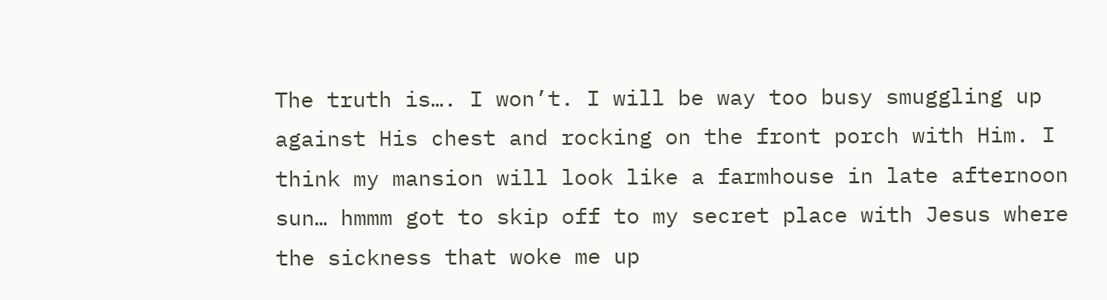The truth is…. I won’t. I will be way too busy smuggling up against His chest and rocking on the front porch with Him. I think my mansion will look like a farmhouse in late afternoon sun… hmmm got to skip off to my secret place with Jesus where the sickness that woke me up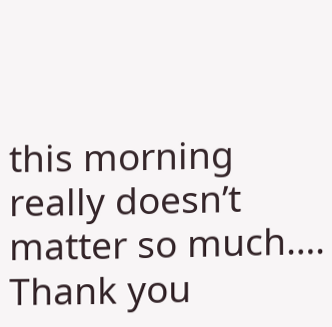this morning really doesn’t matter so much…. Thank you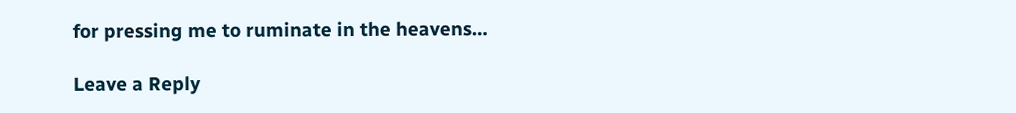for pressing me to ruminate in the heavens…

Leave a Reply